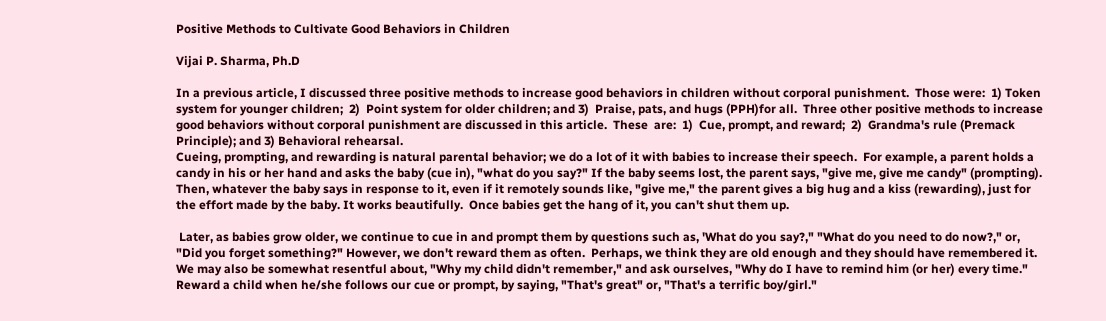Positive Methods to Cultivate Good Behaviors in Children

Vijai P. Sharma, Ph.D

In a previous article, I discussed three positive methods to increase good behaviors in children without corporal punishment.  Those were:  1) Token system for younger children;  2)  Point system for older children; and 3)  Praise, pats, and hugs (PPH)for all.  Three other positive methods to increase good behaviors without corporal punishment are discussed in this article.  These  are:  1)  Cue, prompt, and reward;  2)  Grandma's rule (Premack Principle); and 3) Behavioral rehearsal.
Cueing, prompting, and rewarding is natural parental behavior; we do a lot of it with babies to increase their speech.  For example, a parent holds a candy in his or her hand and asks the baby (cue in), "what do you say?" If the baby seems lost, the parent says, "give me, give me candy" (prompting).  Then, whatever the baby says in response to it, even if it remotely sounds like, "give me," the parent gives a big hug and a kiss (rewarding), just for the effort made by the baby. It works beautifully.  Once babies get the hang of it, you can't shut them up.

 Later, as babies grow older, we continue to cue in and prompt them by questions such as, 'What do you say?," "What do you need to do now?," or, "Did you forget something?" However, we don't reward them as often.  Perhaps, we think they are old enough and they should have remembered it.  We may also be somewhat resentful about, "Why my child didn't remember," and ask ourselves, "Why do I have to remind him (or her) every time."  Reward a child when he/she follows our cue or prompt, by saying, "That's great" or, "That's a terrific boy/girl."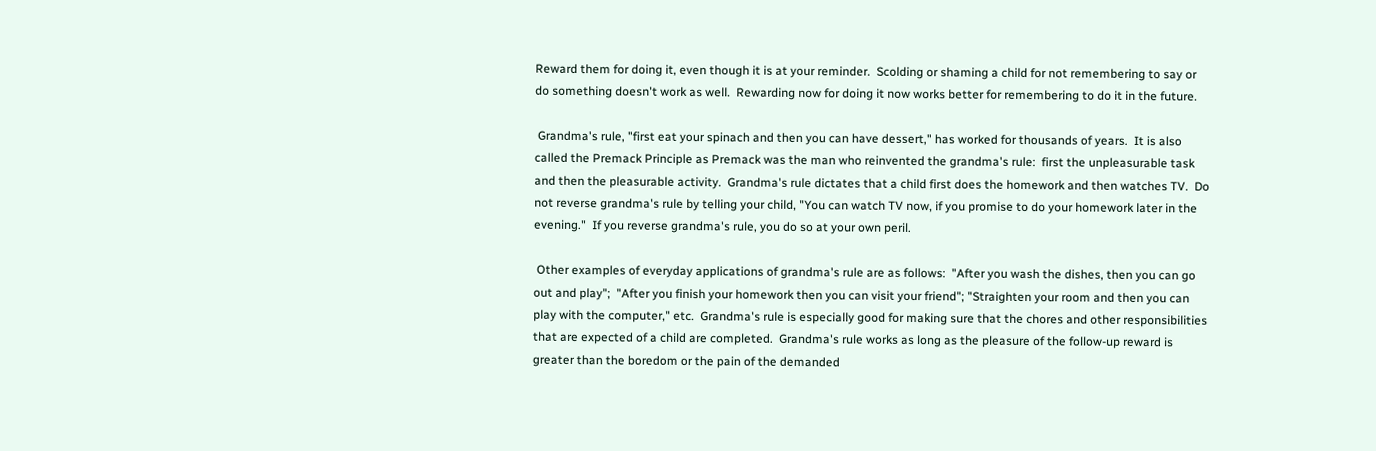Reward them for doing it, even though it is at your reminder.  Scolding or shaming a child for not remembering to say or do something doesn't work as well.  Rewarding now for doing it now works better for remembering to do it in the future.

 Grandma's rule, "first eat your spinach and then you can have dessert," has worked for thousands of years.  It is also called the Premack Principle as Premack was the man who reinvented the grandma's rule:  first the unpleasurable task and then the pleasurable activity.  Grandma's rule dictates that a child first does the homework and then watches TV.  Do not reverse grandma's rule by telling your child, "You can watch TV now, if you promise to do your homework later in the evening."  If you reverse grandma's rule, you do so at your own peril.

 Other examples of everyday applications of grandma's rule are as follows:  "After you wash the dishes, then you can go out and play";  "After you finish your homework then you can visit your friend"; "Straighten your room and then you can play with the computer," etc.  Grandma's rule is especially good for making sure that the chores and other responsibilities that are expected of a child are completed.  Grandma's rule works as long as the pleasure of the follow-up reward is greater than the boredom or the pain of the demanded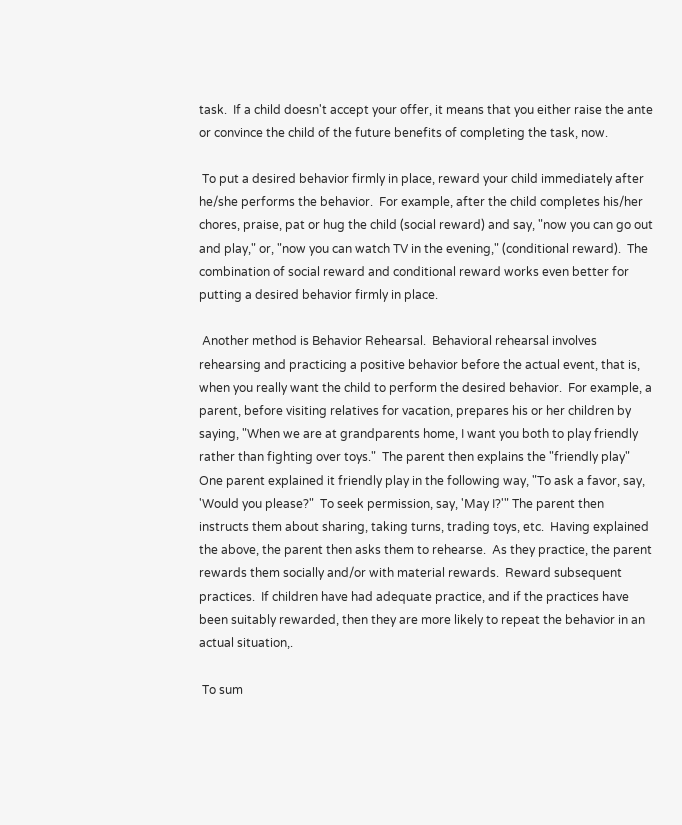task.  If a child doesn't accept your offer, it means that you either raise the ante or convince the child of the future benefits of completing the task, now.

 To put a desired behavior firmly in place, reward your child immediately after he/she performs the behavior.  For example, after the child completes his/her chores, praise, pat or hug the child (social reward) and say, "now you can go out and play," or, "now you can watch TV in the evening," (conditional reward).  The combination of social reward and conditional reward works even better for putting a desired behavior firmly in place.

 Another method is Behavior Rehearsal.  Behavioral rehearsal involves rehearsing and practicing a positive behavior before the actual event, that is, when you really want the child to perform the desired behavior.  For example, a parent, before visiting relatives for vacation, prepares his or her children by saying, "When we are at grandparents home, I want you both to play friendly rather than fighting over toys."  The parent then explains the "friendly play"  One parent explained it friendly play in the following way, "To ask a favor, say, 'Would you please?"  To seek permission, say, 'May I?'" The parent then instructs them about sharing, taking turns, trading toys, etc.  Having explained the above, the parent then asks them to rehearse.  As they practice, the parent rewards them socially and/or with material rewards.  Reward subsequent practices.  If children have had adequate practice, and if the practices have been suitably rewarded, then they are more likely to repeat the behavior in an actual situation,.

 To sum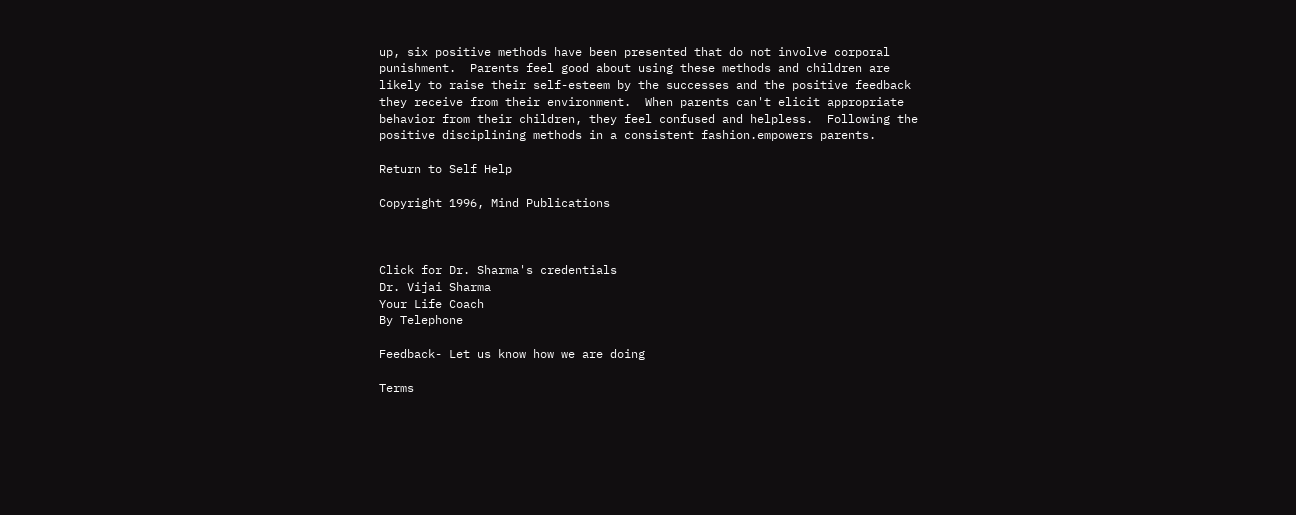up, six positive methods have been presented that do not involve corporal punishment.  Parents feel good about using these methods and children are likely to raise their self-esteem by the successes and the positive feedback they receive from their environment.  When parents can't elicit appropriate behavior from their children, they feel confused and helpless.  Following the positive disciplining methods in a consistent fashion.empowers parents.

Return to Self Help

Copyright 1996, Mind Publications



Click for Dr. Sharma's credentials
Dr. Vijai Sharma
Your Life Coach
By Telephone

Feedback- Let us know how we are doing

Terms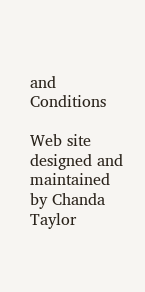and Conditions

Web site designed and maintained by Chanda Taylor